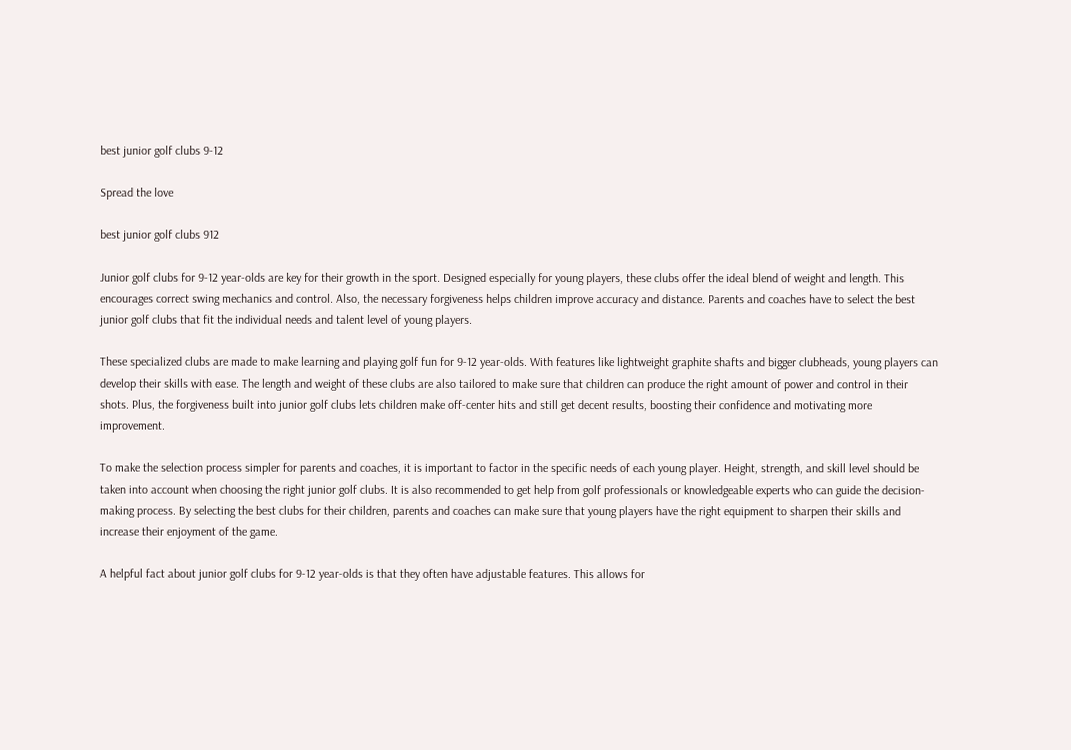best junior golf clubs 9-12

Spread the love

best junior golf clubs 912

Junior golf clubs for 9-12 year-olds are key for their growth in the sport. Designed especially for young players, these clubs offer the ideal blend of weight and length. This encourages correct swing mechanics and control. Also, the necessary forgiveness helps children improve accuracy and distance. Parents and coaches have to select the best junior golf clubs that fit the individual needs and talent level of young players.

These specialized clubs are made to make learning and playing golf fun for 9-12 year-olds. With features like lightweight graphite shafts and bigger clubheads, young players can develop their skills with ease. The length and weight of these clubs are also tailored to make sure that children can produce the right amount of power and control in their shots. Plus, the forgiveness built into junior golf clubs lets children make off-center hits and still get decent results, boosting their confidence and motivating more improvement.

To make the selection process simpler for parents and coaches, it is important to factor in the specific needs of each young player. Height, strength, and skill level should be taken into account when choosing the right junior golf clubs. It is also recommended to get help from golf professionals or knowledgeable experts who can guide the decision-making process. By selecting the best clubs for their children, parents and coaches can make sure that young players have the right equipment to sharpen their skills and increase their enjoyment of the game.

A helpful fact about junior golf clubs for 9-12 year-olds is that they often have adjustable features. This allows for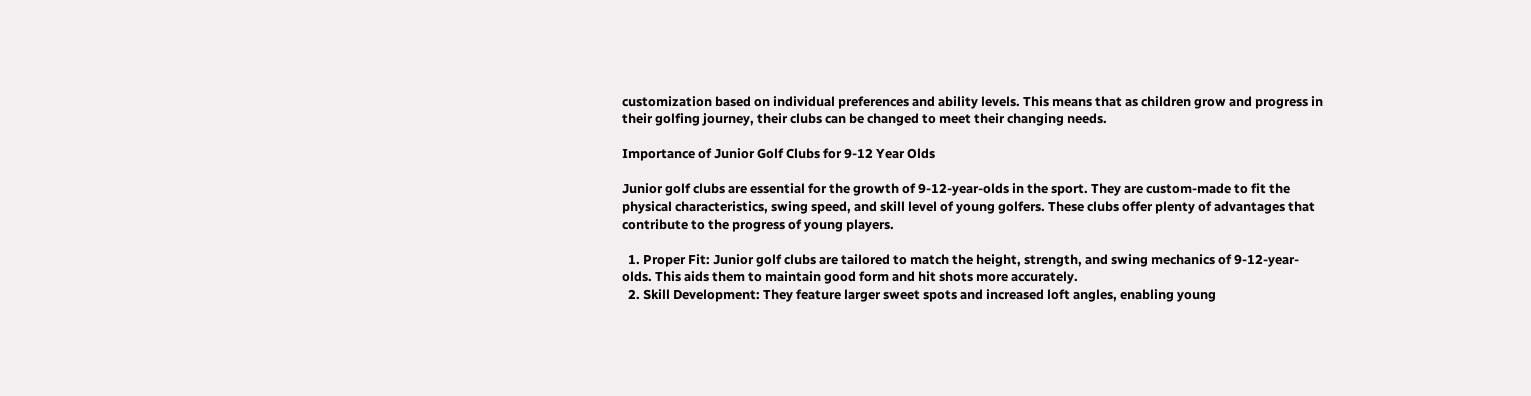customization based on individual preferences and ability levels. This means that as children grow and progress in their golfing journey, their clubs can be changed to meet their changing needs.

Importance of Junior Golf Clubs for 9-12 Year Olds

Junior golf clubs are essential for the growth of 9-12-year-olds in the sport. They are custom-made to fit the physical characteristics, swing speed, and skill level of young golfers. These clubs offer plenty of advantages that contribute to the progress of young players.

  1. Proper Fit: Junior golf clubs are tailored to match the height, strength, and swing mechanics of 9-12-year-olds. This aids them to maintain good form and hit shots more accurately.
  2. Skill Development: They feature larger sweet spots and increased loft angles, enabling young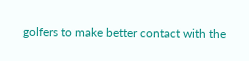golfers to make better contact with the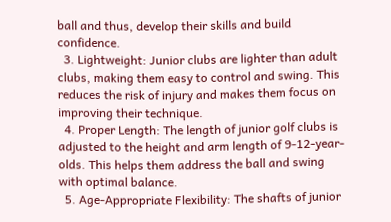ball and thus, develop their skills and build confidence.
  3. Lightweight: Junior clubs are lighter than adult clubs, making them easy to control and swing. This reduces the risk of injury and makes them focus on improving their technique.
  4. Proper Length: The length of junior golf clubs is adjusted to the height and arm length of 9-12-year-olds. This helps them address the ball and swing with optimal balance.
  5. Age-Appropriate Flexibility: The shafts of junior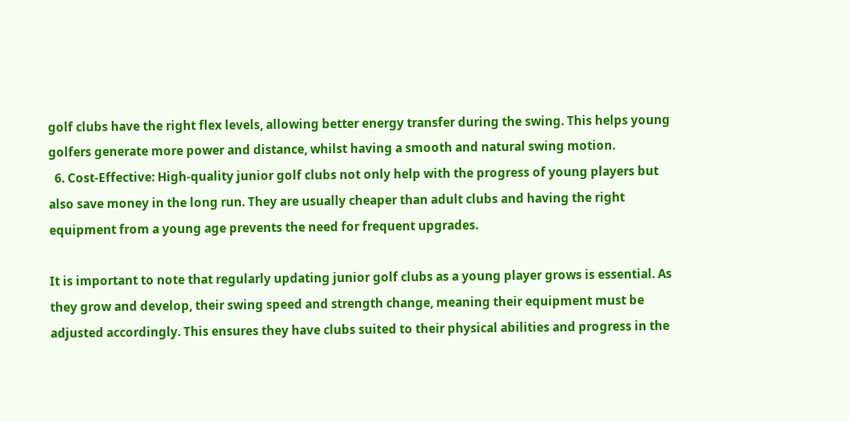golf clubs have the right flex levels, allowing better energy transfer during the swing. This helps young golfers generate more power and distance, whilst having a smooth and natural swing motion.
  6. Cost-Effective: High-quality junior golf clubs not only help with the progress of young players but also save money in the long run. They are usually cheaper than adult clubs and having the right equipment from a young age prevents the need for frequent upgrades.

It is important to note that regularly updating junior golf clubs as a young player grows is essential. As they grow and develop, their swing speed and strength change, meaning their equipment must be adjusted accordingly. This ensures they have clubs suited to their physical abilities and progress in the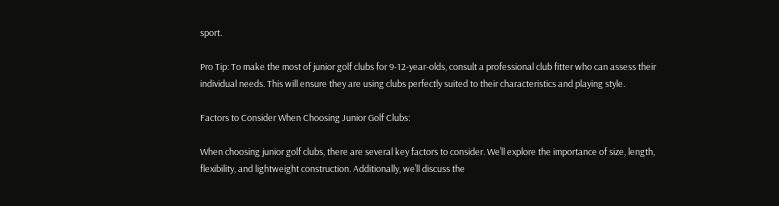sport.

Pro Tip: To make the most of junior golf clubs for 9-12-year-olds, consult a professional club fitter who can assess their individual needs. This will ensure they are using clubs perfectly suited to their characteristics and playing style.

Factors to Consider When Choosing Junior Golf Clubs:

When choosing junior golf clubs, there are several key factors to consider. We’ll explore the importance of size, length, flexibility, and lightweight construction. Additionally, we’ll discuss the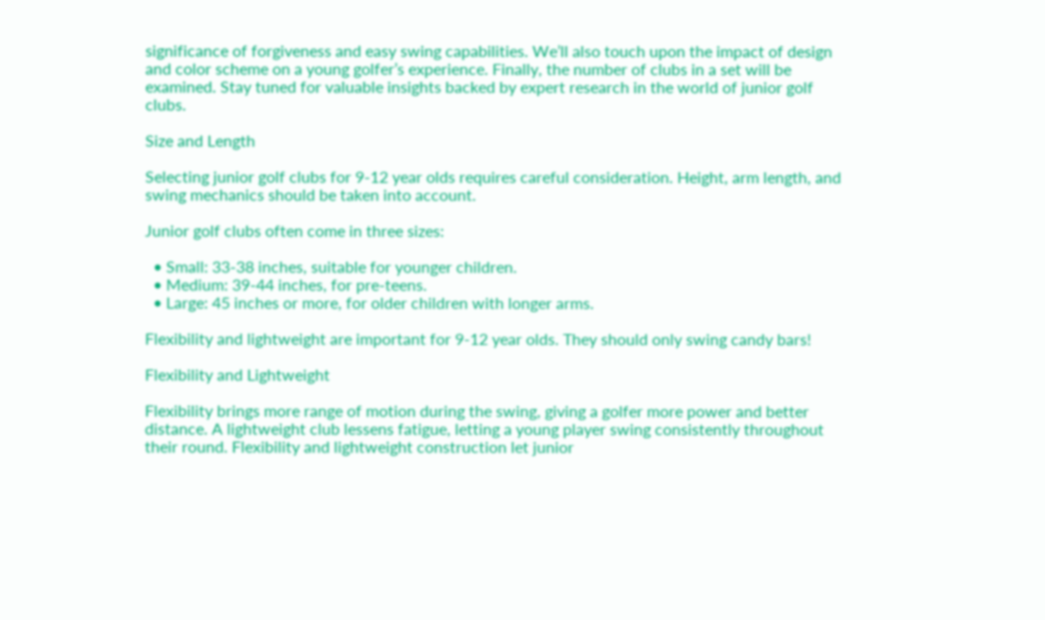significance of forgiveness and easy swing capabilities. We’ll also touch upon the impact of design and color scheme on a young golfer’s experience. Finally, the number of clubs in a set will be examined. Stay tuned for valuable insights backed by expert research in the world of junior golf clubs.

Size and Length

Selecting junior golf clubs for 9-12 year olds requires careful consideration. Height, arm length, and swing mechanics should be taken into account.

Junior golf clubs often come in three sizes:

  • Small: 33-38 inches, suitable for younger children.
  • Medium: 39-44 inches, for pre-teens.
  • Large: 45 inches or more, for older children with longer arms.

Flexibility and lightweight are important for 9-12 year olds. They should only swing candy bars!

Flexibility and Lightweight

Flexibility brings more range of motion during the swing, giving a golfer more power and better distance. A lightweight club lessens fatigue, letting a young player swing consistently throughout their round. Flexibility and lightweight construction let junior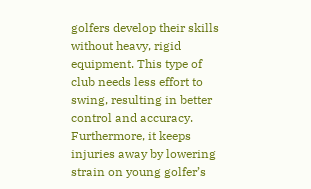golfers develop their skills without heavy, rigid equipment. This type of club needs less effort to swing, resulting in better control and accuracy. Furthermore, it keeps injuries away by lowering strain on young golfer’s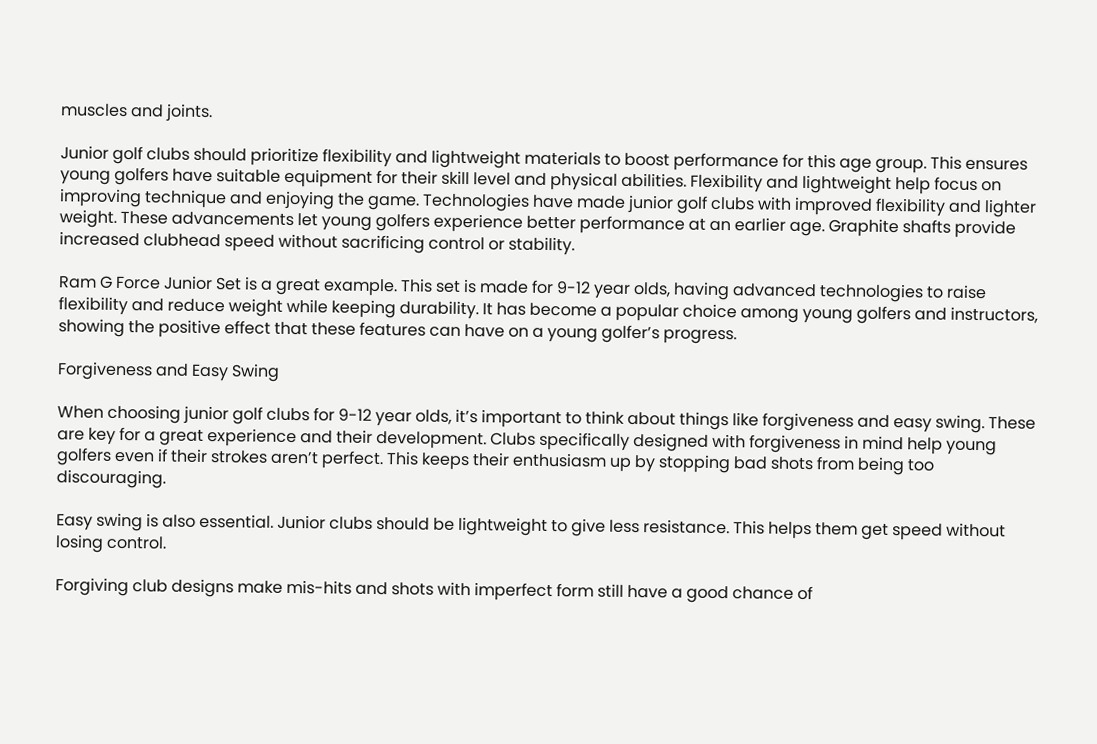muscles and joints.

Junior golf clubs should prioritize flexibility and lightweight materials to boost performance for this age group. This ensures young golfers have suitable equipment for their skill level and physical abilities. Flexibility and lightweight help focus on improving technique and enjoying the game. Technologies have made junior golf clubs with improved flexibility and lighter weight. These advancements let young golfers experience better performance at an earlier age. Graphite shafts provide increased clubhead speed without sacrificing control or stability.

Ram G Force Junior Set is a great example. This set is made for 9-12 year olds, having advanced technologies to raise flexibility and reduce weight while keeping durability. It has become a popular choice among young golfers and instructors, showing the positive effect that these features can have on a young golfer’s progress.

Forgiveness and Easy Swing

When choosing junior golf clubs for 9-12 year olds, it’s important to think about things like forgiveness and easy swing. These are key for a great experience and their development. Clubs specifically designed with forgiveness in mind help young golfers even if their strokes aren’t perfect. This keeps their enthusiasm up by stopping bad shots from being too discouraging.

Easy swing is also essential. Junior clubs should be lightweight to give less resistance. This helps them get speed without losing control.

Forgiving club designs make mis-hits and shots with imperfect form still have a good chance of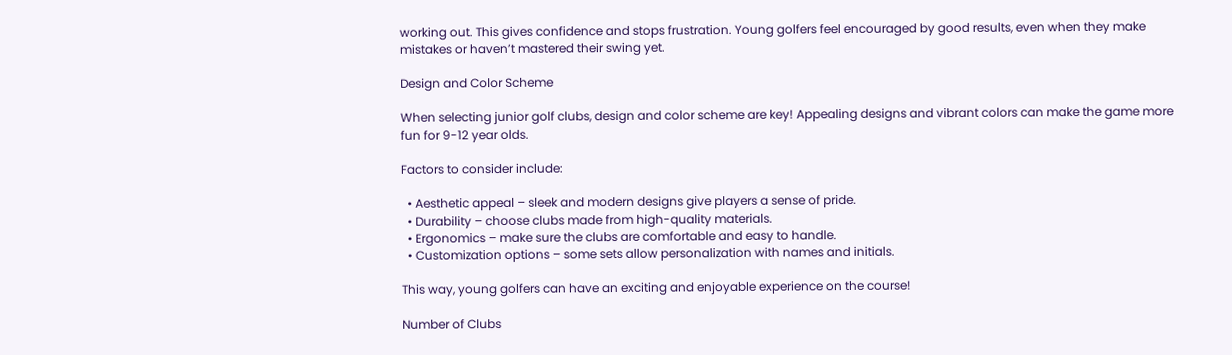working out. This gives confidence and stops frustration. Young golfers feel encouraged by good results, even when they make mistakes or haven’t mastered their swing yet.

Design and Color Scheme

When selecting junior golf clubs, design and color scheme are key! Appealing designs and vibrant colors can make the game more fun for 9-12 year olds.

Factors to consider include:

  • Aesthetic appeal – sleek and modern designs give players a sense of pride.
  • Durability – choose clubs made from high-quality materials.
  • Ergonomics – make sure the clubs are comfortable and easy to handle.
  • Customization options – some sets allow personalization with names and initials.

This way, young golfers can have an exciting and enjoyable experience on the course!

Number of Clubs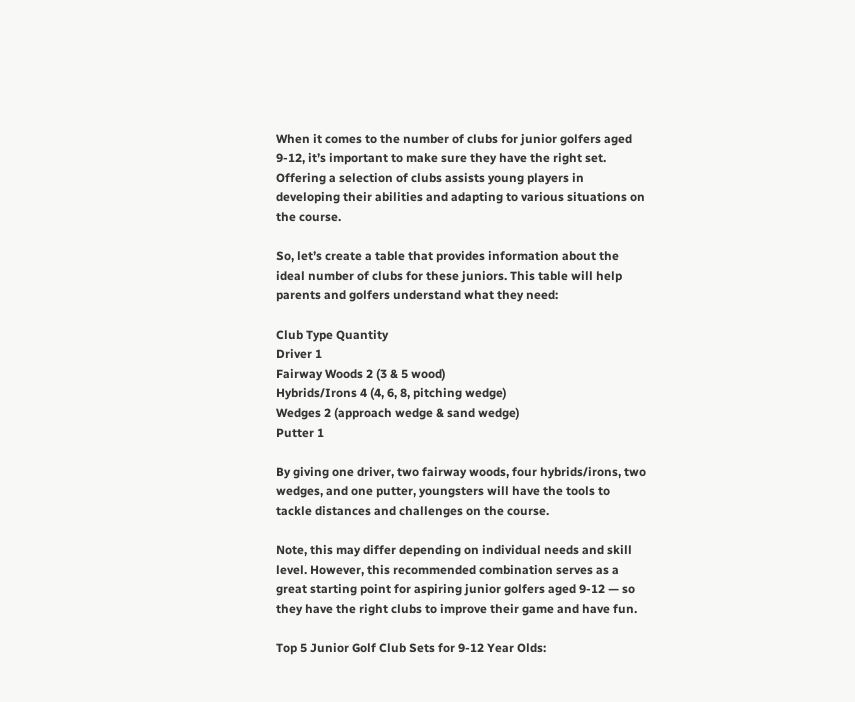When it comes to the number of clubs for junior golfers aged 9-12, it’s important to make sure they have the right set. Offering a selection of clubs assists young players in developing their abilities and adapting to various situations on the course.

So, let’s create a table that provides information about the ideal number of clubs for these juniors. This table will help parents and golfers understand what they need:

Club Type Quantity
Driver 1
Fairway Woods 2 (3 & 5 wood)
Hybrids/Irons 4 (4, 6, 8, pitching wedge)
Wedges 2 (approach wedge & sand wedge)
Putter 1

By giving one driver, two fairway woods, four hybrids/irons, two wedges, and one putter, youngsters will have the tools to tackle distances and challenges on the course.

Note, this may differ depending on individual needs and skill level. However, this recommended combination serves as a great starting point for aspiring junior golfers aged 9-12 — so they have the right clubs to improve their game and have fun.

Top 5 Junior Golf Club Sets for 9-12 Year Olds: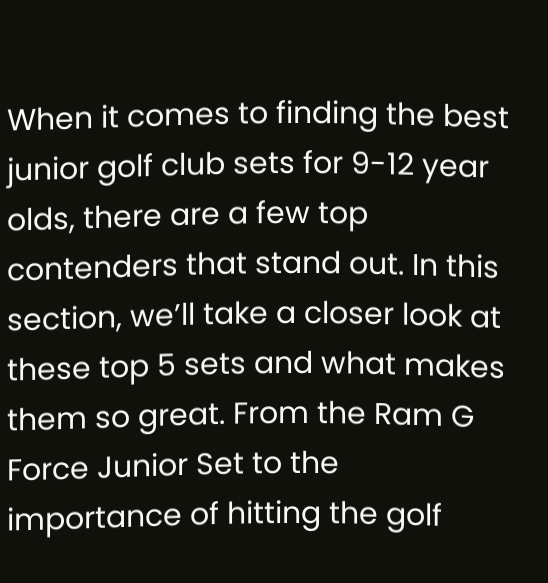When it comes to finding the best junior golf club sets for 9-12 year olds, there are a few top contenders that stand out. In this section, we’ll take a closer look at these top 5 sets and what makes them so great. From the Ram G Force Junior Set to the importance of hitting the golf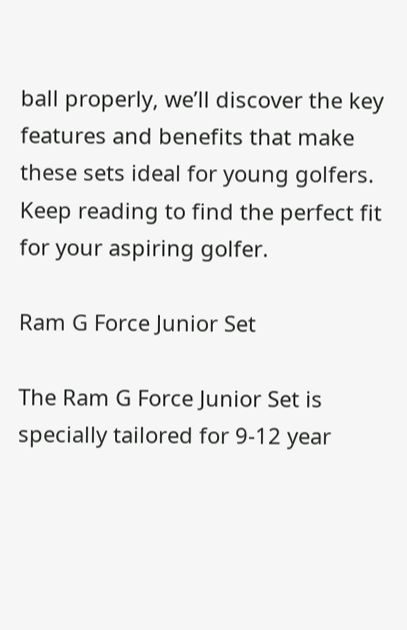ball properly, we’ll discover the key features and benefits that make these sets ideal for young golfers. Keep reading to find the perfect fit for your aspiring golfer.

Ram G Force Junior Set

The Ram G Force Junior Set is specially tailored for 9-12 year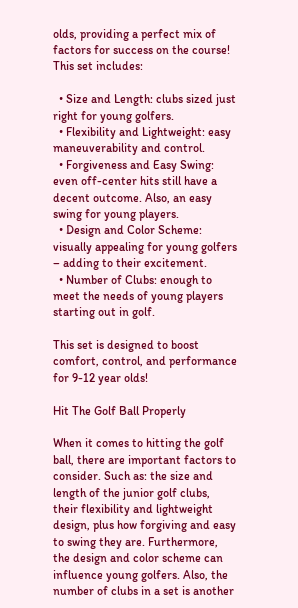olds, providing a perfect mix of factors for success on the course! This set includes:

  • Size and Length: clubs sized just right for young golfers.
  • Flexibility and Lightweight: easy maneuverability and control.
  • Forgiveness and Easy Swing: even off-center hits still have a decent outcome. Also, an easy swing for young players.
  • Design and Color Scheme: visually appealing for young golfers – adding to their excitement.
  • Number of Clubs: enough to meet the needs of young players starting out in golf.

This set is designed to boost comfort, control, and performance for 9-12 year olds!

Hit The Golf Ball Properly

When it comes to hitting the golf ball, there are important factors to consider. Such as: the size and length of the junior golf clubs, their flexibility and lightweight design, plus how forgiving and easy to swing they are. Furthermore, the design and color scheme can influence young golfers. Also, the number of clubs in a set is another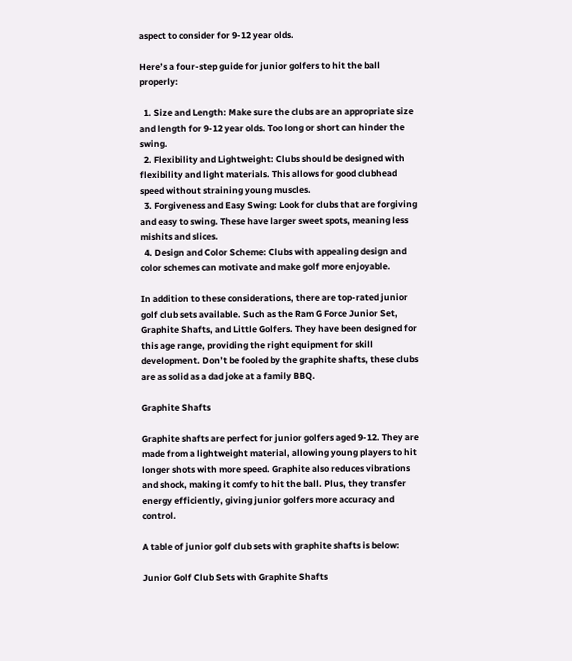aspect to consider for 9-12 year olds.

Here’s a four-step guide for junior golfers to hit the ball properly:

  1. Size and Length: Make sure the clubs are an appropriate size and length for 9-12 year olds. Too long or short can hinder the swing.
  2. Flexibility and Lightweight: Clubs should be designed with flexibility and light materials. This allows for good clubhead speed without straining young muscles.
  3. Forgiveness and Easy Swing: Look for clubs that are forgiving and easy to swing. These have larger sweet spots, meaning less mishits and slices.
  4. Design and Color Scheme: Clubs with appealing design and color schemes can motivate and make golf more enjoyable.

In addition to these considerations, there are top-rated junior golf club sets available. Such as the Ram G Force Junior Set, Graphite Shafts, and Little Golfers. They have been designed for this age range, providing the right equipment for skill development. Don’t be fooled by the graphite shafts, these clubs are as solid as a dad joke at a family BBQ.

Graphite Shafts

Graphite shafts are perfect for junior golfers aged 9-12. They are made from a lightweight material, allowing young players to hit longer shots with more speed. Graphite also reduces vibrations and shock, making it comfy to hit the ball. Plus, they transfer energy efficiently, giving junior golfers more accuracy and control.

A table of junior golf club sets with graphite shafts is below:

Junior Golf Club Sets with Graphite Shafts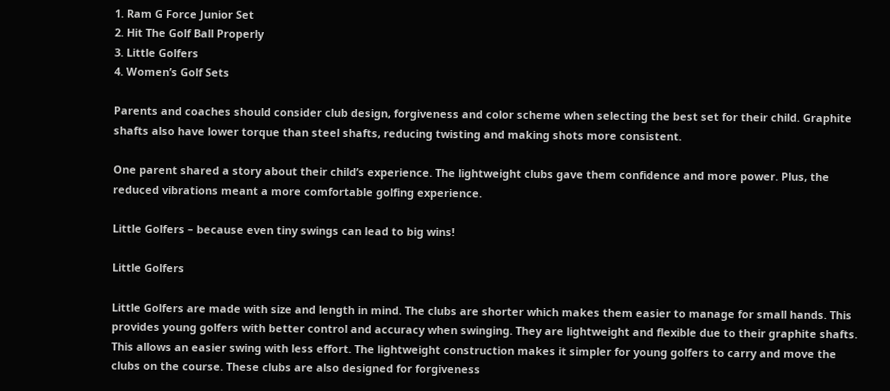1. Ram G Force Junior Set
2. Hit The Golf Ball Properly
3. Little Golfers
4. Women’s Golf Sets

Parents and coaches should consider club design, forgiveness and color scheme when selecting the best set for their child. Graphite shafts also have lower torque than steel shafts, reducing twisting and making shots more consistent.

One parent shared a story about their child’s experience. The lightweight clubs gave them confidence and more power. Plus, the reduced vibrations meant a more comfortable golfing experience.

Little Golfers – because even tiny swings can lead to big wins!

Little Golfers

Little Golfers are made with size and length in mind. The clubs are shorter which makes them easier to manage for small hands. This provides young golfers with better control and accuracy when swinging. They are lightweight and flexible due to their graphite shafts. This allows an easier swing with less effort. The lightweight construction makes it simpler for young golfers to carry and move the clubs on the course. These clubs are also designed for forgiveness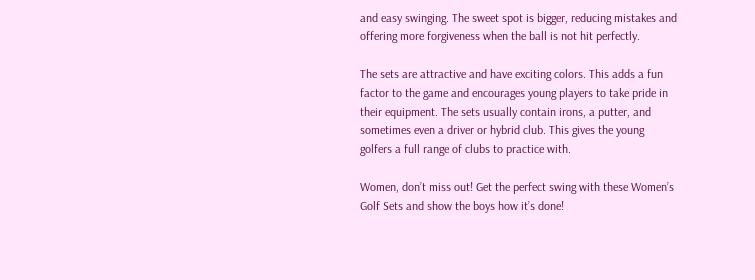and easy swinging. The sweet spot is bigger, reducing mistakes and offering more forgiveness when the ball is not hit perfectly.

The sets are attractive and have exciting colors. This adds a fun factor to the game and encourages young players to take pride in their equipment. The sets usually contain irons, a putter, and sometimes even a driver or hybrid club. This gives the young golfers a full range of clubs to practice with.

Women, don’t miss out! Get the perfect swing with these Women’s Golf Sets and show the boys how it’s done!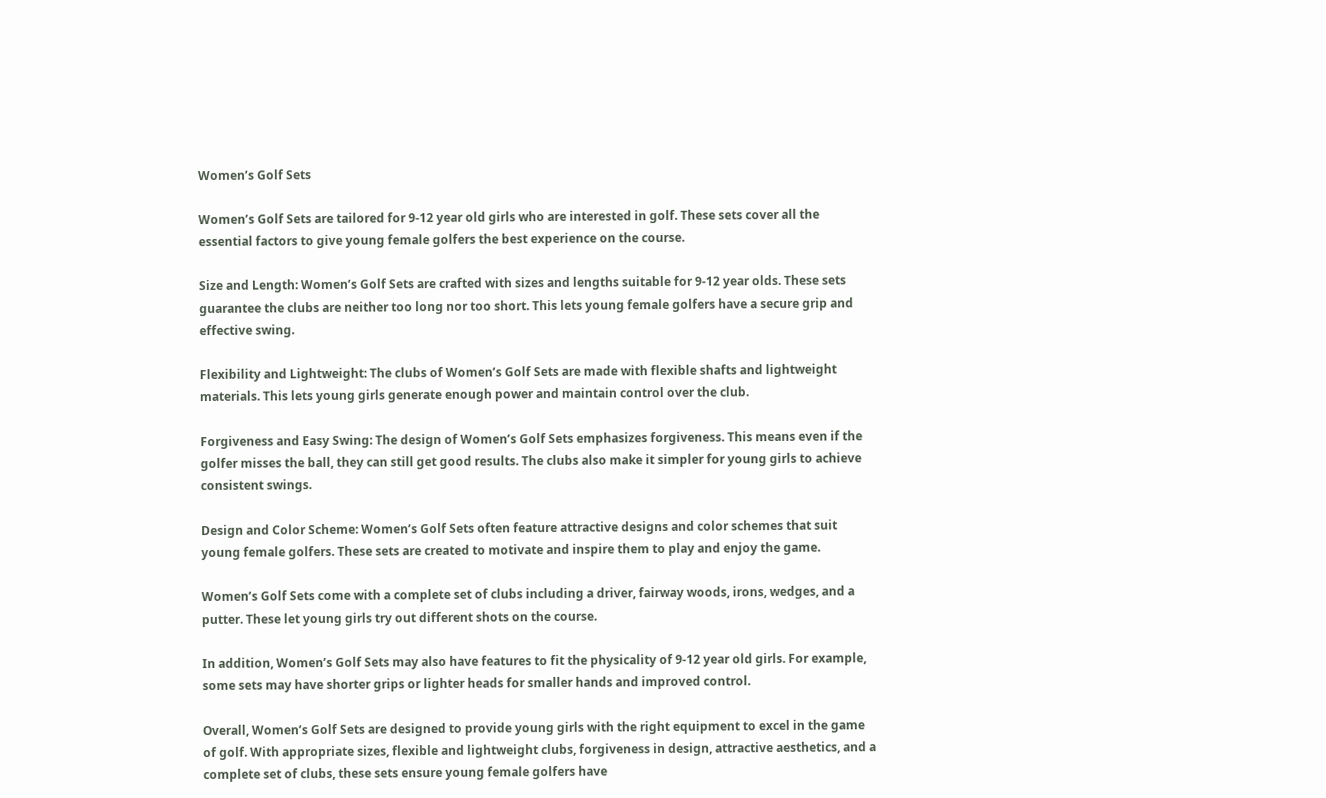Women’s Golf Sets

Women’s Golf Sets are tailored for 9-12 year old girls who are interested in golf. These sets cover all the essential factors to give young female golfers the best experience on the course.

Size and Length: Women’s Golf Sets are crafted with sizes and lengths suitable for 9-12 year olds. These sets guarantee the clubs are neither too long nor too short. This lets young female golfers have a secure grip and effective swing.

Flexibility and Lightweight: The clubs of Women’s Golf Sets are made with flexible shafts and lightweight materials. This lets young girls generate enough power and maintain control over the club.

Forgiveness and Easy Swing: The design of Women’s Golf Sets emphasizes forgiveness. This means even if the golfer misses the ball, they can still get good results. The clubs also make it simpler for young girls to achieve consistent swings.

Design and Color Scheme: Women’s Golf Sets often feature attractive designs and color schemes that suit young female golfers. These sets are created to motivate and inspire them to play and enjoy the game.

Women’s Golf Sets come with a complete set of clubs including a driver, fairway woods, irons, wedges, and a putter. These let young girls try out different shots on the course.

In addition, Women’s Golf Sets may also have features to fit the physicality of 9-12 year old girls. For example, some sets may have shorter grips or lighter heads for smaller hands and improved control.

Overall, Women’s Golf Sets are designed to provide young girls with the right equipment to excel in the game of golf. With appropriate sizes, flexible and lightweight clubs, forgiveness in design, attractive aesthetics, and a complete set of clubs, these sets ensure young female golfers have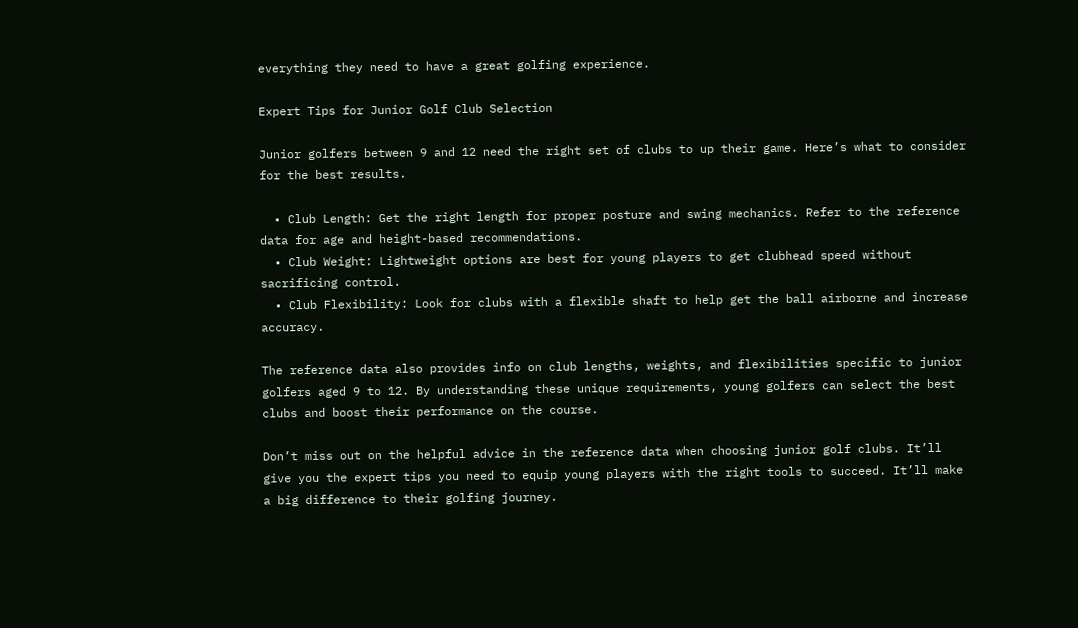everything they need to have a great golfing experience.

Expert Tips for Junior Golf Club Selection

Junior golfers between 9 and 12 need the right set of clubs to up their game. Here’s what to consider for the best results.

  • Club Length: Get the right length for proper posture and swing mechanics. Refer to the reference data for age and height-based recommendations.
  • Club Weight: Lightweight options are best for young players to get clubhead speed without sacrificing control.
  • Club Flexibility: Look for clubs with a flexible shaft to help get the ball airborne and increase accuracy.

The reference data also provides info on club lengths, weights, and flexibilities specific to junior golfers aged 9 to 12. By understanding these unique requirements, young golfers can select the best clubs and boost their performance on the course.

Don’t miss out on the helpful advice in the reference data when choosing junior golf clubs. It’ll give you the expert tips you need to equip young players with the right tools to succeed. It’ll make a big difference to their golfing journey.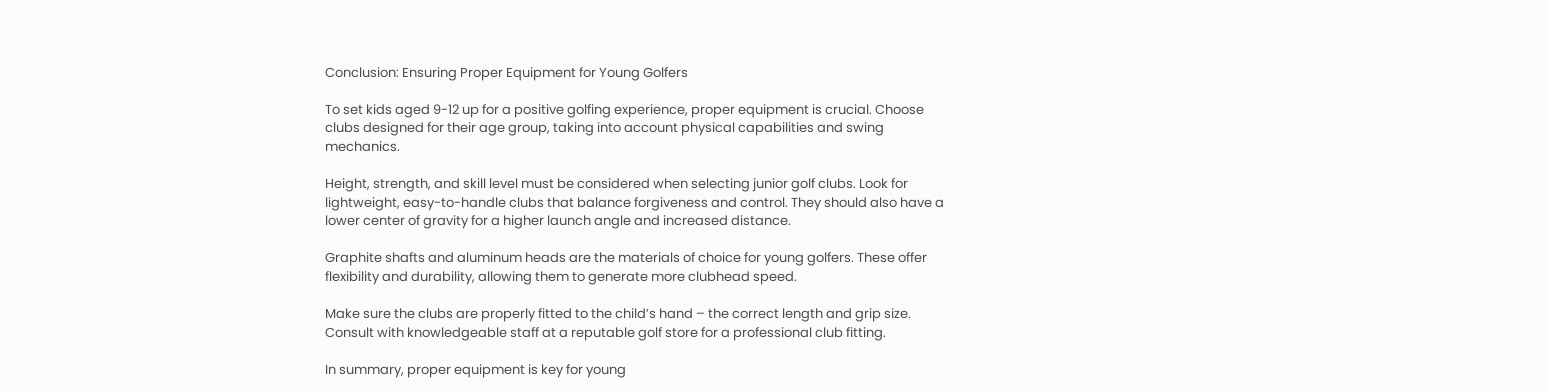Conclusion: Ensuring Proper Equipment for Young Golfers

To set kids aged 9-12 up for a positive golfing experience, proper equipment is crucial. Choose clubs designed for their age group, taking into account physical capabilities and swing mechanics.

Height, strength, and skill level must be considered when selecting junior golf clubs. Look for lightweight, easy-to-handle clubs that balance forgiveness and control. They should also have a lower center of gravity for a higher launch angle and increased distance.

Graphite shafts and aluminum heads are the materials of choice for young golfers. These offer flexibility and durability, allowing them to generate more clubhead speed.

Make sure the clubs are properly fitted to the child’s hand – the correct length and grip size. Consult with knowledgeable staff at a reputable golf store for a professional club fitting.

In summary, proper equipment is key for young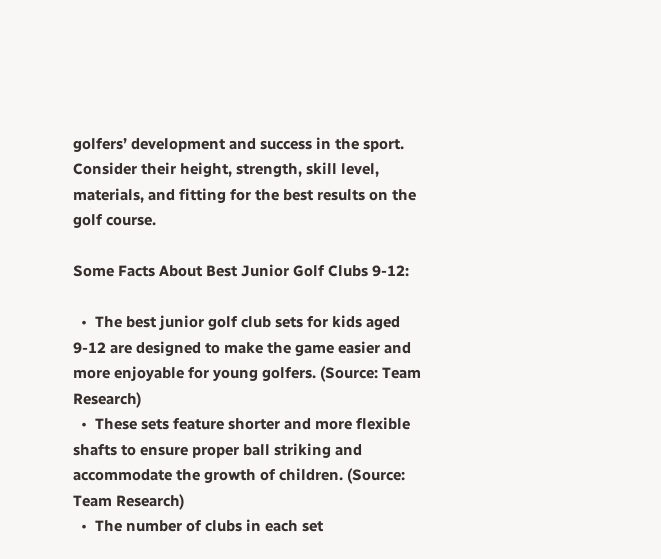golfers’ development and success in the sport. Consider their height, strength, skill level, materials, and fitting for the best results on the golf course.

Some Facts About Best Junior Golf Clubs 9-12:

  •  The best junior golf club sets for kids aged 9-12 are designed to make the game easier and more enjoyable for young golfers. (Source: Team Research)
  •  These sets feature shorter and more flexible shafts to ensure proper ball striking and accommodate the growth of children. (Source: Team Research)
  •  The number of clubs in each set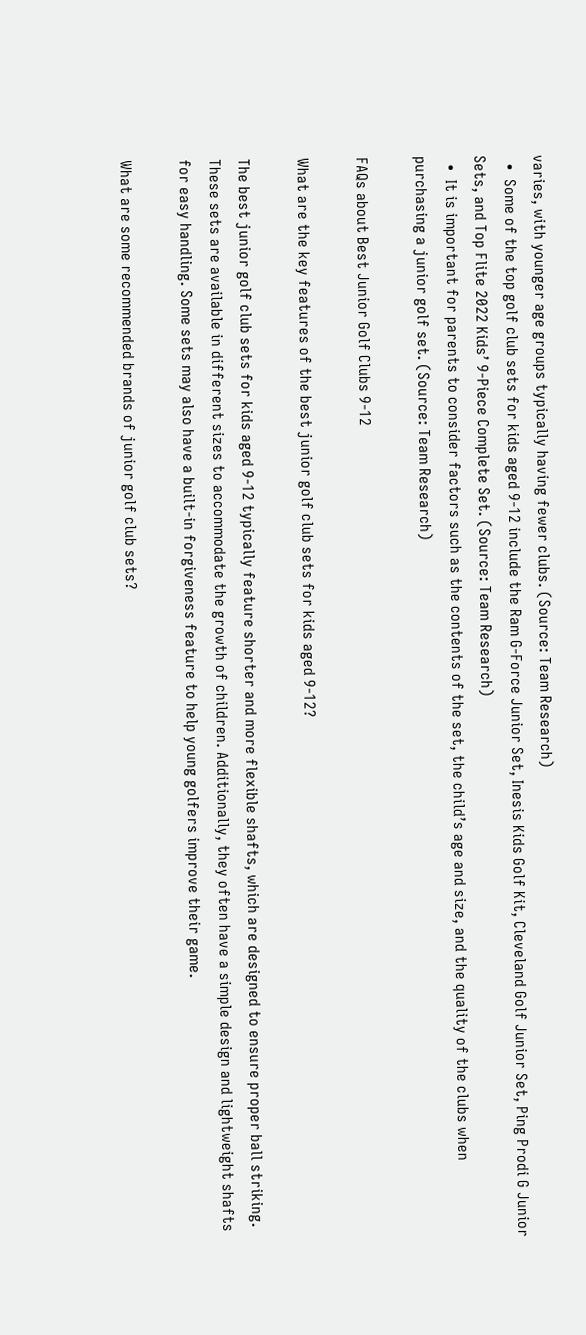varies, with younger age groups typically having fewer clubs. (Source: Team Research)
  •  Some of the top golf club sets for kids aged 9-12 include the Ram G-Force Junior Set, Inesis Kids Golf Kit, Cleveland Golf Junior Set, Ping Prodi G Junior Sets, and Top Flite 2022 Kids’ 9-Piece Complete Set. (Source: Team Research)
  •  It is important for parents to consider factors such as the contents of the set, the child’s age and size, and the quality of the clubs when purchasing a junior golf set. (Source: Team Research)

FAQs about Best Junior Golf Clubs 9-12

What are the key features of the best junior golf club sets for kids aged 9-12?

The best junior golf club sets for kids aged 9-12 typically feature shorter and more flexible shafts, which are designed to ensure proper ball striking. These sets are available in different sizes to accommodate the growth of children. Additionally, they often have a simple design and lightweight shafts for easy handling. Some sets may also have a built-in forgiveness feature to help young golfers improve their game.

What are some recommended brands of junior golf club sets?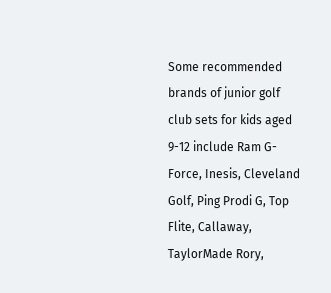Some recommended brands of junior golf club sets for kids aged 9-12 include Ram G-Force, Inesis, Cleveland Golf, Ping Prodi G, Top Flite, Callaway, TaylorMade Rory,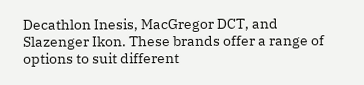Decathlon Inesis, MacGregor DCT, and Slazenger Ikon. These brands offer a range of options to suit different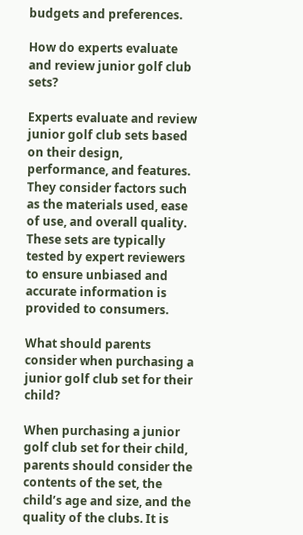budgets and preferences.

How do experts evaluate and review junior golf club sets?

Experts evaluate and review junior golf club sets based on their design, performance, and features. They consider factors such as the materials used, ease of use, and overall quality. These sets are typically tested by expert reviewers to ensure unbiased and accurate information is provided to consumers.

What should parents consider when purchasing a junior golf club set for their child?

When purchasing a junior golf club set for their child, parents should consider the contents of the set, the child’s age and size, and the quality of the clubs. It is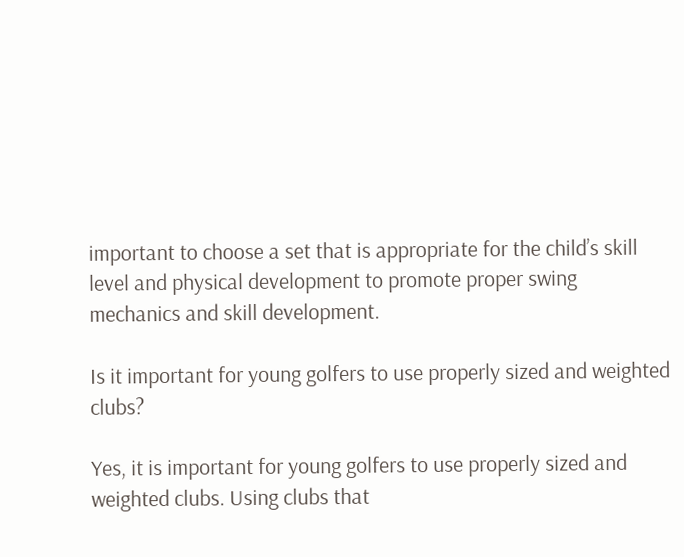important to choose a set that is appropriate for the child’s skill level and physical development to promote proper swing mechanics and skill development.

Is it important for young golfers to use properly sized and weighted clubs?

Yes, it is important for young golfers to use properly sized and weighted clubs. Using clubs that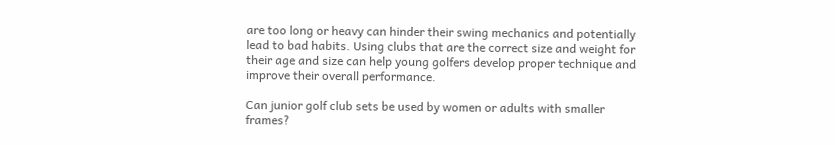are too long or heavy can hinder their swing mechanics and potentially lead to bad habits. Using clubs that are the correct size and weight for their age and size can help young golfers develop proper technique and improve their overall performance.

Can junior golf club sets be used by women or adults with smaller frames?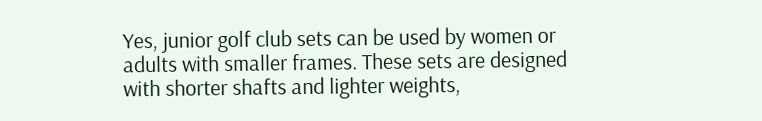Yes, junior golf club sets can be used by women or adults with smaller frames. These sets are designed with shorter shafts and lighter weights,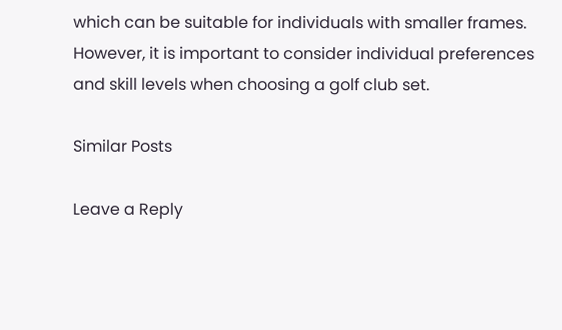which can be suitable for individuals with smaller frames. However, it is important to consider individual preferences and skill levels when choosing a golf club set.

Similar Posts

Leave a Reply